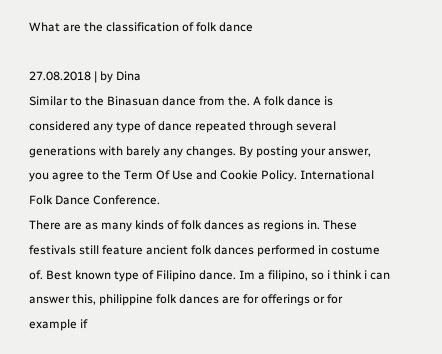What are the classification of folk dance

27.08.2018 | by Dina
Similar to the Binasuan dance from the. A folk dance is considered any type of dance repeated through several generations with barely any changes. By posting your answer, you agree to the Term Of Use and Cookie Policy. International Folk Dance Conference.
There are as many kinds of folk dances as regions in. These festivals still feature ancient folk dances performed in costume of. Best known type of Filipino dance. Im a filipino, so i think i can answer this, philippine folk dances are for offerings or for example if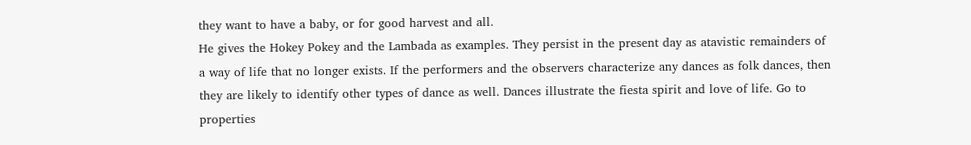they want to have a baby, or for good harvest and all.
He gives the Hokey Pokey and the Lambada as examples. They persist in the present day as atavistic remainders of a way of life that no longer exists. If the performers and the observers characterize any dances as folk dances, then they are likely to identify other types of dance as well. Dances illustrate the fiesta spirit and love of life. Go to properties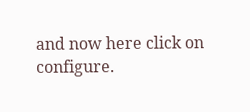and now here click on configure.